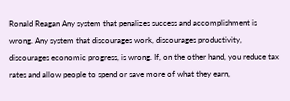Ronald Reagan Any system that penalizes success and accomplishment is wrong. Any system that discourages work, discourages productivity, discourages economic progress, is wrong. If, on the other hand, you reduce tax rates and allow people to spend or save more of what they earn,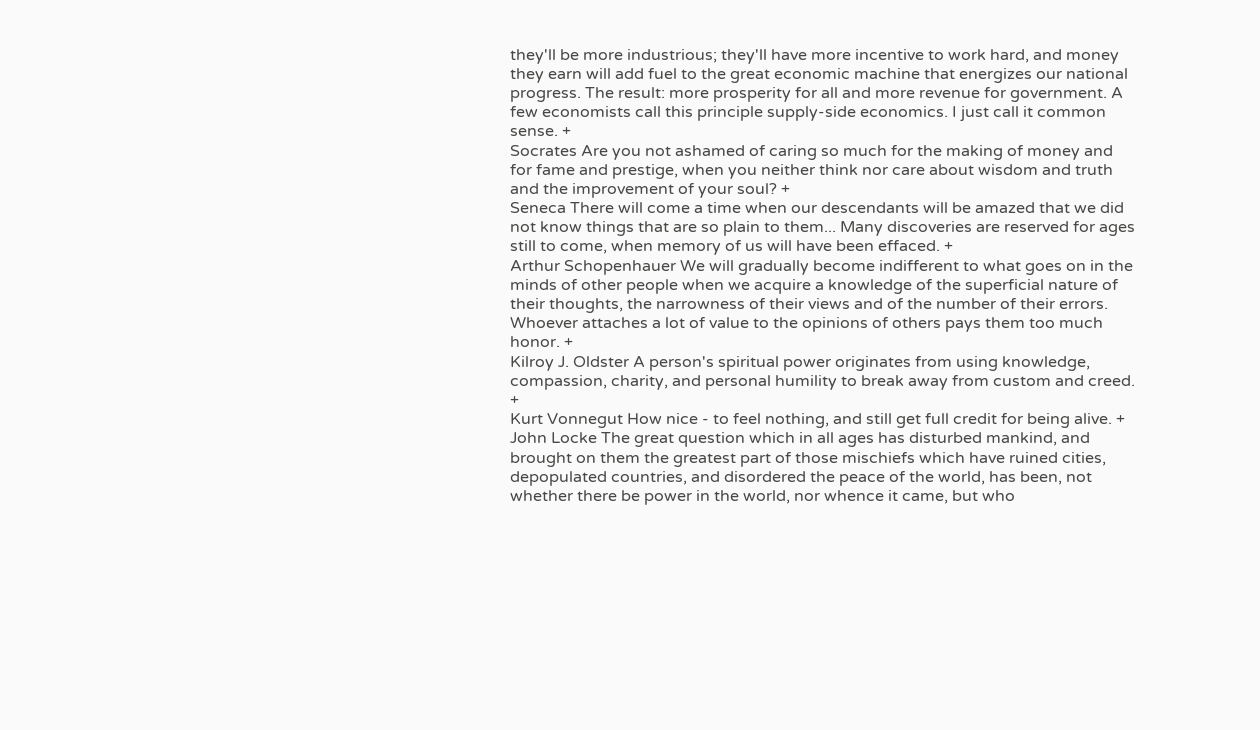they'll be more industrious; they'll have more incentive to work hard, and money they earn will add fuel to the great economic machine that energizes our national progress. The result: more prosperity for all and more revenue for government. A few economists call this principle supply-side economics. I just call it common sense. +
Socrates Are you not ashamed of caring so much for the making of money and for fame and prestige, when you neither think nor care about wisdom and truth and the improvement of your soul? +
Seneca There will come a time when our descendants will be amazed that we did not know things that are so plain to them... Many discoveries are reserved for ages still to come, when memory of us will have been effaced. +
Arthur Schopenhauer We will gradually become indifferent to what goes on in the minds of other people when we acquire a knowledge of the superficial nature of their thoughts, the narrowness of their views and of the number of their errors. Whoever attaches a lot of value to the opinions of others pays them too much honor. +
Kilroy J. Oldster A person's spiritual power originates from using knowledge, compassion, charity, and personal humility to break away from custom and creed. +
Kurt Vonnegut How nice - to feel nothing, and still get full credit for being alive. +
John Locke The great question which in all ages has disturbed mankind, and brought on them the greatest part of those mischiefs which have ruined cities, depopulated countries, and disordered the peace of the world, has been, not whether there be power in the world, nor whence it came, but who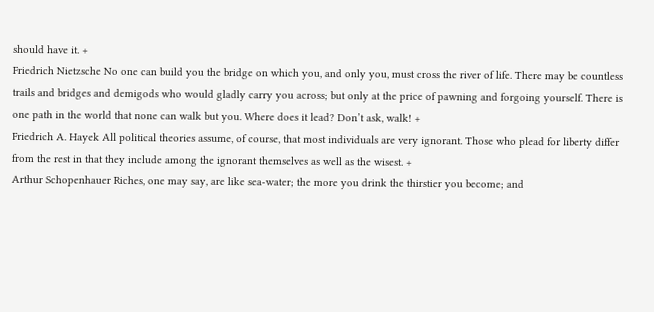should have it. +
Friedrich Nietzsche No one can build you the bridge on which you, and only you, must cross the river of life. There may be countless trails and bridges and demigods who would gladly carry you across; but only at the price of pawning and forgoing yourself. There is one path in the world that none can walk but you. Where does it lead? Don’t ask, walk! +
Friedrich A. Hayek All political theories assume, of course, that most individuals are very ignorant. Those who plead for liberty differ from the rest in that they include among the ignorant themselves as well as the wisest. +
Arthur Schopenhauer Riches, one may say, are like sea-water; the more you drink the thirstier you become; and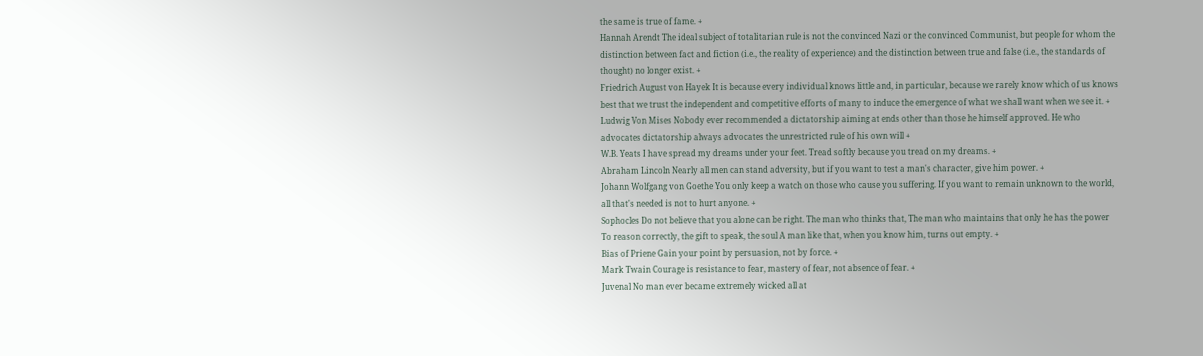the same is true of fame. +
Hannah Arendt The ideal subject of totalitarian rule is not the convinced Nazi or the convinced Communist, but people for whom the distinction between fact and fiction (i.e., the reality of experience) and the distinction between true and false (i.e., the standards of thought) no longer exist. +
Friedrich August von Hayek It is because every individual knows little and, in particular, because we rarely know which of us knows best that we trust the independent and competitive efforts of many to induce the emergence of what we shall want when we see it. +
Ludwig Von Mises Nobody ever recommended a dictatorship aiming at ends other than those he himself approved. He who advocates dictatorship always advocates the unrestricted rule of his own will +
W.B. Yeats I have spread my dreams under your feet. Tread softly because you tread on my dreams. +
Abraham Lincoln Nearly all men can stand adversity, but if you want to test a man's character, give him power. +
Johann Wolfgang von Goethe You only keep a watch on those who cause you suffering. If you want to remain unknown to the world, all that's needed is not to hurt anyone. +
Sophocles Do not believe that you alone can be right. The man who thinks that, The man who maintains that only he has the power To reason correctly, the gift to speak, the soul A man like that, when you know him, turns out empty. +
Bias of Priene Gain your point by persuasion, not by force. +
Mark Twain Courage is resistance to fear, mastery of fear, not absence of fear. +
Juvenal No man ever became extremely wicked all at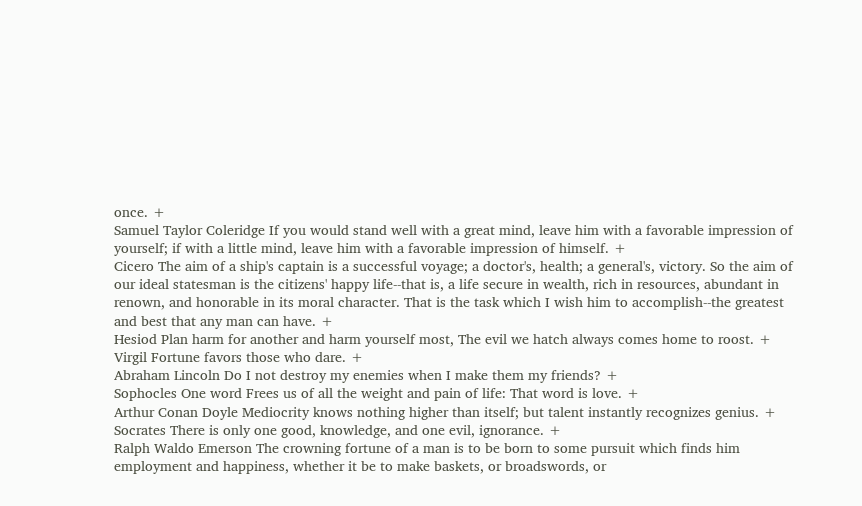once. +
Samuel Taylor Coleridge If you would stand well with a great mind, leave him with a favorable impression of yourself; if with a little mind, leave him with a favorable impression of himself. +
Cicero The aim of a ship's captain is a successful voyage; a doctor's, health; a general's, victory. So the aim of our ideal statesman is the citizens' happy life--that is, a life secure in wealth, rich in resources, abundant in renown, and honorable in its moral character. That is the task which I wish him to accomplish--the greatest and best that any man can have. +
Hesiod Plan harm for another and harm yourself most, The evil we hatch always comes home to roost. +
Virgil Fortune favors those who dare. +
Abraham Lincoln Do I not destroy my enemies when I make them my friends? +
Sophocles One word Frees us of all the weight and pain of life: That word is love. +
Arthur Conan Doyle Mediocrity knows nothing higher than itself; but talent instantly recognizes genius. +
Socrates There is only one good, knowledge, and one evil, ignorance. +
Ralph Waldo Emerson The crowning fortune of a man is to be born to some pursuit which finds him employment and happiness, whether it be to make baskets, or broadswords, or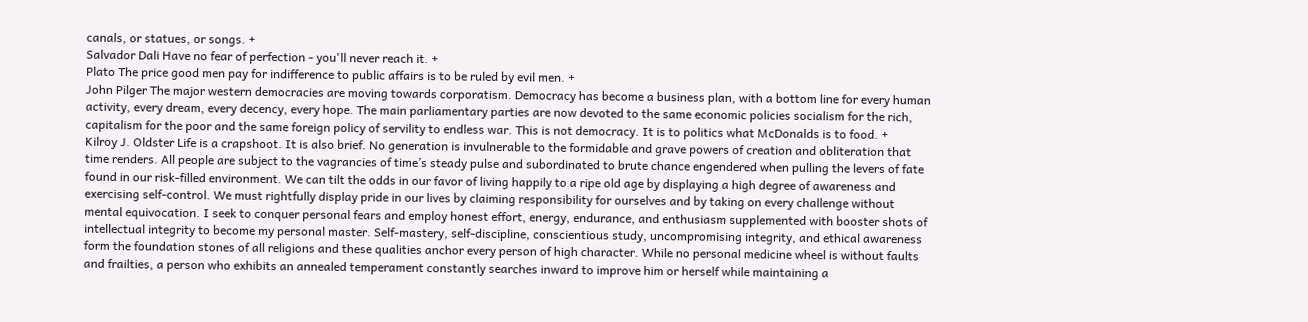canals, or statues, or songs. +
Salvador Dali Have no fear of perfection - you'll never reach it. +
Plato The price good men pay for indifference to public affairs is to be ruled by evil men. +
John Pilger The major western democracies are moving towards corporatism. Democracy has become a business plan, with a bottom line for every human activity, every dream, every decency, every hope. The main parliamentary parties are now devoted to the same economic policies socialism for the rich, capitalism for the poor and the same foreign policy of servility to endless war. This is not democracy. It is to politics what McDonalds is to food. +
Kilroy J. Oldster Life is a crapshoot. It is also brief. No generation is invulnerable to the formidable and grave powers of creation and obliteration that time renders. All people are subject to the vagrancies of time’s steady pulse and subordinated to brute chance engendered when pulling the levers of fate found in our risk-filled environment. We can tilt the odds in our favor of living happily to a ripe old age by displaying a high degree of awareness and exercising self-control. We must rightfully display pride in our lives by claiming responsibility for ourselves and by taking on every challenge without mental equivocation. I seek to conquer personal fears and employ honest effort, energy, endurance, and enthusiasm supplemented with booster shots of intellectual integrity to become my personal master. Self-mastery, self-discipline, conscientious study, uncompromising integrity, and ethical awareness form the foundation stones of all religions and these qualities anchor every person of high character. While no personal medicine wheel is without faults and frailties, a person who exhibits an annealed temperament constantly searches inward to improve him or herself while maintaining a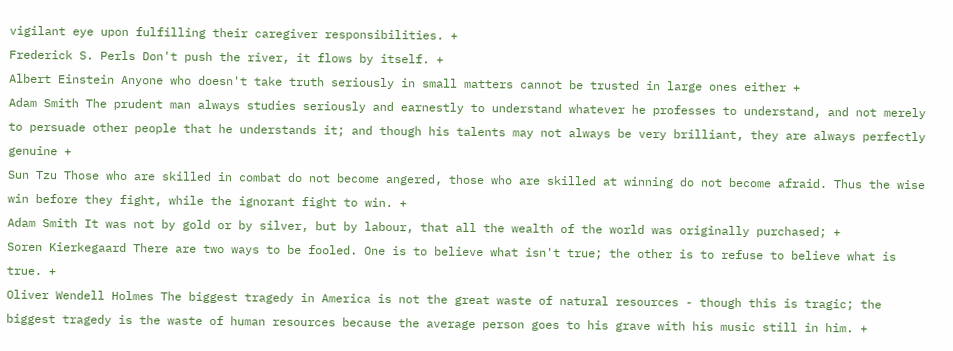vigilant eye upon fulfilling their caregiver responsibilities. +
Frederick S. Perls Don't push the river, it flows by itself. +
Albert Einstein Anyone who doesn't take truth seriously in small matters cannot be trusted in large ones either +
Adam Smith The prudent man always studies seriously and earnestly to understand whatever he professes to understand, and not merely to persuade other people that he understands it; and though his talents may not always be very brilliant, they are always perfectly genuine +
Sun Tzu Those who are skilled in combat do not become angered, those who are skilled at winning do not become afraid. Thus the wise win before they fight, while the ignorant fight to win. +
Adam Smith It was not by gold or by silver, but by labour, that all the wealth of the world was originally purchased; +
Soren Kierkegaard There are two ways to be fooled. One is to believe what isn't true; the other is to refuse to believe what is true. +
Oliver Wendell Holmes The biggest tragedy in America is not the great waste of natural resources - though this is tragic; the biggest tragedy is the waste of human resources because the average person goes to his grave with his music still in him. +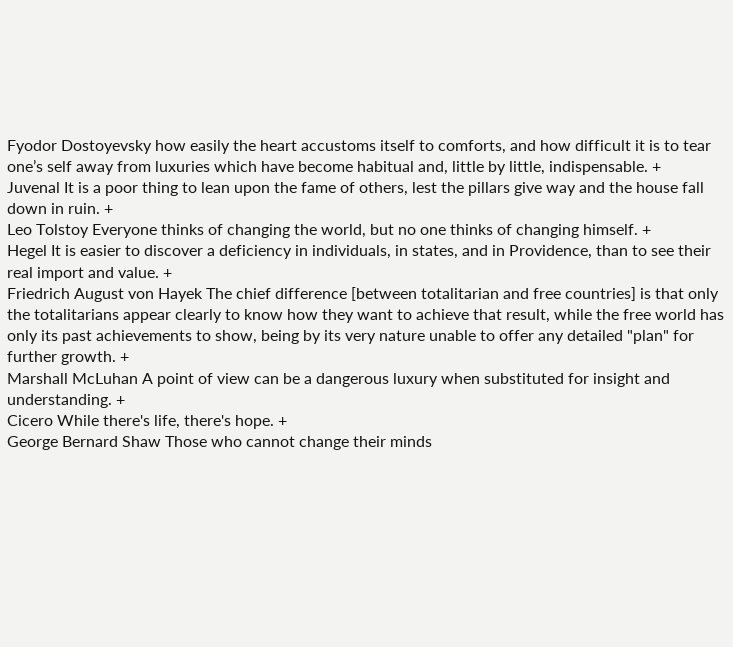Fyodor Dostoyevsky how easily the heart accustoms itself to comforts, and how difficult it is to tear one’s self away from luxuries which have become habitual and, little by little, indispensable. +
Juvenal It is a poor thing to lean upon the fame of others, lest the pillars give way and the house fall down in ruin. +
Leo Tolstoy Everyone thinks of changing the world, but no one thinks of changing himself. +
Hegel It is easier to discover a deficiency in individuals, in states, and in Providence, than to see their real import and value. +
Friedrich August von Hayek The chief difference [between totalitarian and free countries] is that only the totalitarians appear clearly to know how they want to achieve that result, while the free world has only its past achievements to show, being by its very nature unable to offer any detailed "plan" for further growth. +
Marshall McLuhan A point of view can be a dangerous luxury when substituted for insight and understanding. +
Cicero While there's life, there's hope. +
George Bernard Shaw Those who cannot change their minds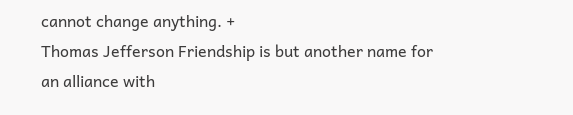cannot change anything. +
Thomas Jefferson Friendship is but another name for an alliance with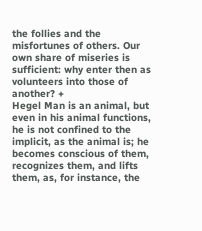the follies and the misfortunes of others. Our own share of miseries is sufficient: why enter then as volunteers into those of another? +
Hegel Man is an animal, but even in his animal functions, he is not confined to the implicit, as the animal is; he becomes conscious of them, recognizes them, and lifts them, as, for instance, the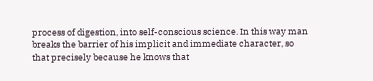process of digestion, into self-conscious science. In this way man breaks the barrier of his implicit and immediate character, so that precisely because he knows that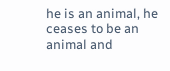he is an animal, he ceases to be an animal and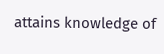attains knowledge of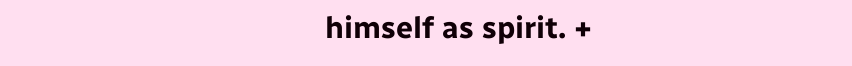himself as spirit. +